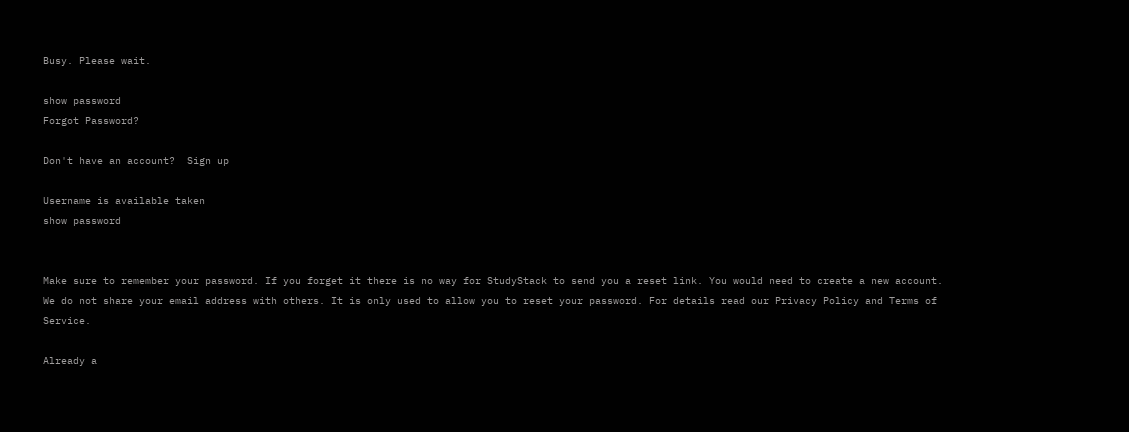Busy. Please wait.

show password
Forgot Password?

Don't have an account?  Sign up

Username is available taken
show password


Make sure to remember your password. If you forget it there is no way for StudyStack to send you a reset link. You would need to create a new account.
We do not share your email address with others. It is only used to allow you to reset your password. For details read our Privacy Policy and Terms of Service.

Already a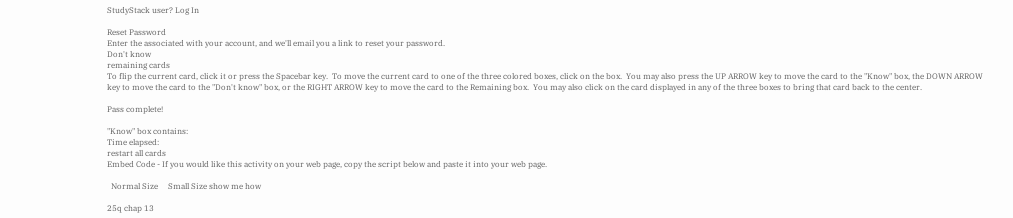StudyStack user? Log In

Reset Password
Enter the associated with your account, and we'll email you a link to reset your password.
Don't know
remaining cards
To flip the current card, click it or press the Spacebar key.  To move the current card to one of the three colored boxes, click on the box.  You may also press the UP ARROW key to move the card to the "Know" box, the DOWN ARROW key to move the card to the "Don't know" box, or the RIGHT ARROW key to move the card to the Remaining box.  You may also click on the card displayed in any of the three boxes to bring that card back to the center.

Pass complete!

"Know" box contains:
Time elapsed:
restart all cards
Embed Code - If you would like this activity on your web page, copy the script below and paste it into your web page.

  Normal Size     Small Size show me how

25q chap 13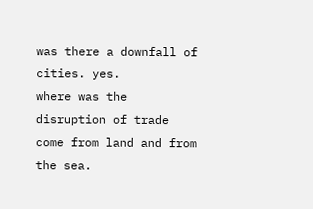was there a downfall of cities. yes.
where was the disruption of trade come from land and from the sea.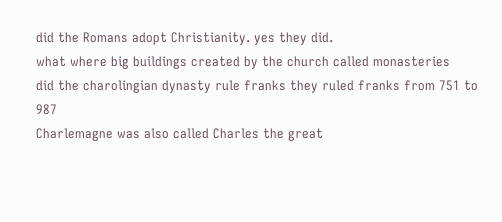did the Romans adopt Christianity. yes they did.
what where big buildings created by the church called monasteries
did the charolingian dynasty rule franks they ruled franks from 751 to 987
Charlemagne was also called Charles the great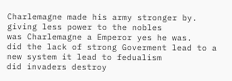Charlemagne made his army stronger by. giving less power to the nobles
was Charlemagne a Emperor yes he was.
did the lack of strong Goverment lead to a new system it lead to fedualism
did invaders destroy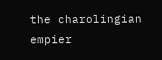the charolingian empier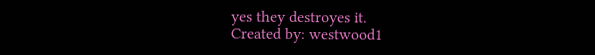yes they destroyes it.
Created by: westwood1